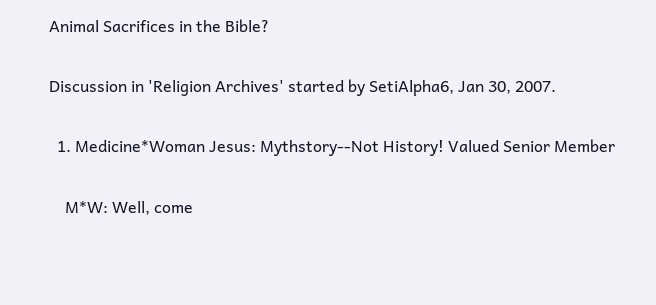Animal Sacrifices in the Bible?

Discussion in 'Religion Archives' started by SetiAlpha6, Jan 30, 2007.

  1. Medicine*Woman Jesus: Mythstory--Not History! Valued Senior Member

    M*W: Well, come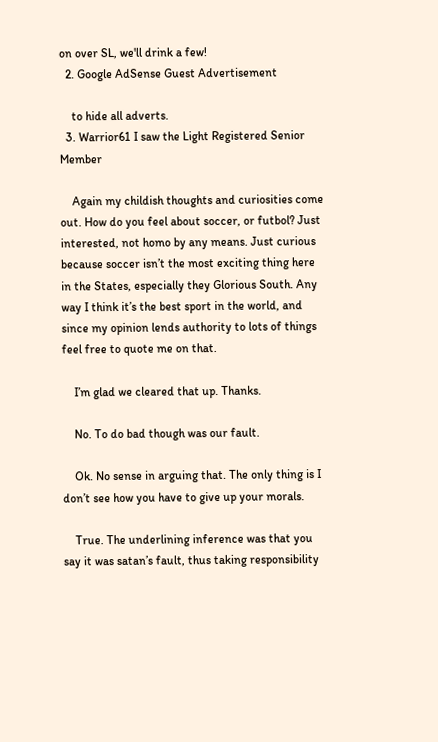on over SL, we'll drink a few!
  2. Google AdSense Guest Advertisement

    to hide all adverts.
  3. Warrior61 I saw the Light Registered Senior Member

    Again my childish thoughts and curiosities come out. How do you feel about soccer, or futbol? Just interested, not homo by any means. Just curious because soccer isn’t the most exciting thing here in the States, especially they Glorious South. Any way I think it’s the best sport in the world, and since my opinion lends authority to lots of things feel free to quote me on that.

    I’m glad we cleared that up. Thanks.

    No. To do bad though was our fault.

    Ok. No sense in arguing that. The only thing is I don’t see how you have to give up your morals.

    True. The underlining inference was that you say it was satan’s fault, thus taking responsibility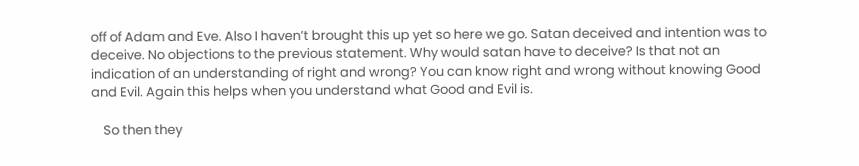off of Adam and Eve. Also I haven’t brought this up yet so here we go. Satan deceived and intention was to deceive. No objections to the previous statement. Why would satan have to deceive? Is that not an indication of an understanding of right and wrong? You can know right and wrong without knowing Good and Evil. Again this helps when you understand what Good and Evil is.

    So then they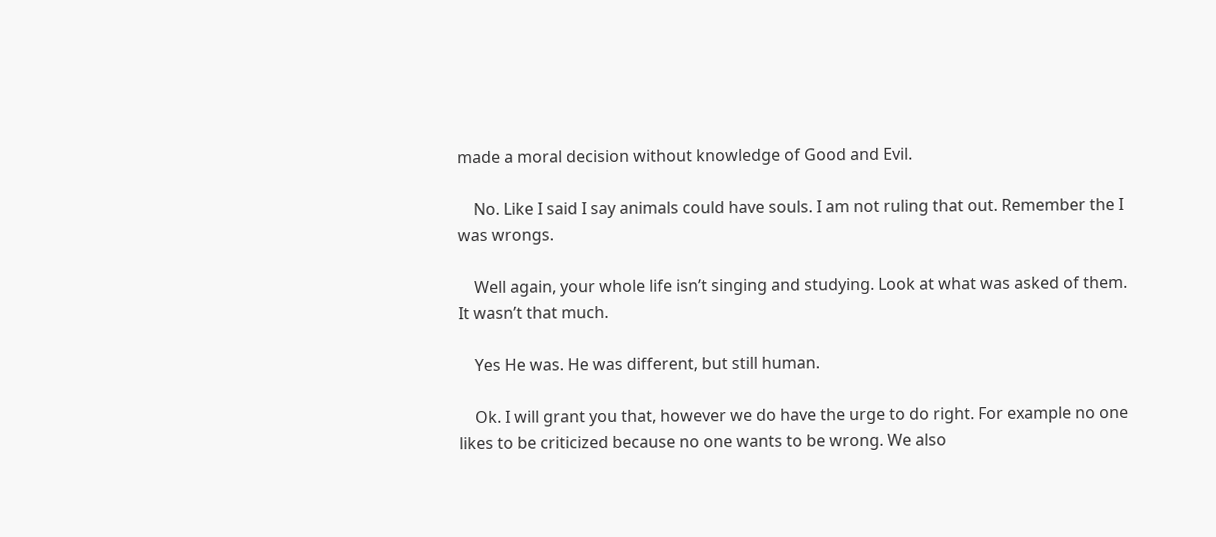made a moral decision without knowledge of Good and Evil.

    No. Like I said I say animals could have souls. I am not ruling that out. Remember the I was wrongs.

    Well again, your whole life isn’t singing and studying. Look at what was asked of them. It wasn’t that much.

    Yes He was. He was different, but still human.

    Ok. I will grant you that, however we do have the urge to do right. For example no one likes to be criticized because no one wants to be wrong. We also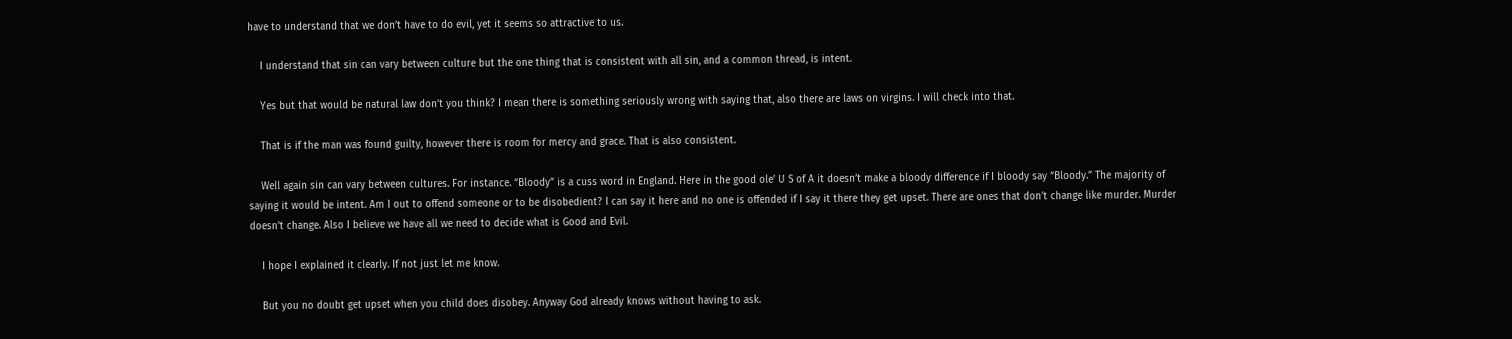have to understand that we don’t have to do evil, yet it seems so attractive to us.

    I understand that sin can vary between culture but the one thing that is consistent with all sin, and a common thread, is intent.

    Yes but that would be natural law don’t you think? I mean there is something seriously wrong with saying that, also there are laws on virgins. I will check into that.

    That is if the man was found guilty, however there is room for mercy and grace. That is also consistent.

    Well again sin can vary between cultures. For instance. “Bloody” is a cuss word in England. Here in the good ole’ U S of A it doesn’t make a bloody difference if I bloody say “Bloody.” The majority of saying it would be intent. Am I out to offend someone or to be disobedient? I can say it here and no one is offended if I say it there they get upset. There are ones that don’t change like murder. Murder doesn’t change. Also I believe we have all we need to decide what is Good and Evil.

    I hope I explained it clearly. If not just let me know.

    But you no doubt get upset when you child does disobey. Anyway God already knows without having to ask.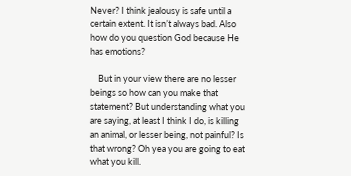Never? I think jealousy is safe until a certain extent. It isn’t always bad. Also how do you question God because He has emotions?

    But in your view there are no lesser beings so how can you make that statement? But understanding what you are saying, at least I think I do, is killing an animal, or lesser being, not painful? Is that wrong? Oh yea you are going to eat what you kill.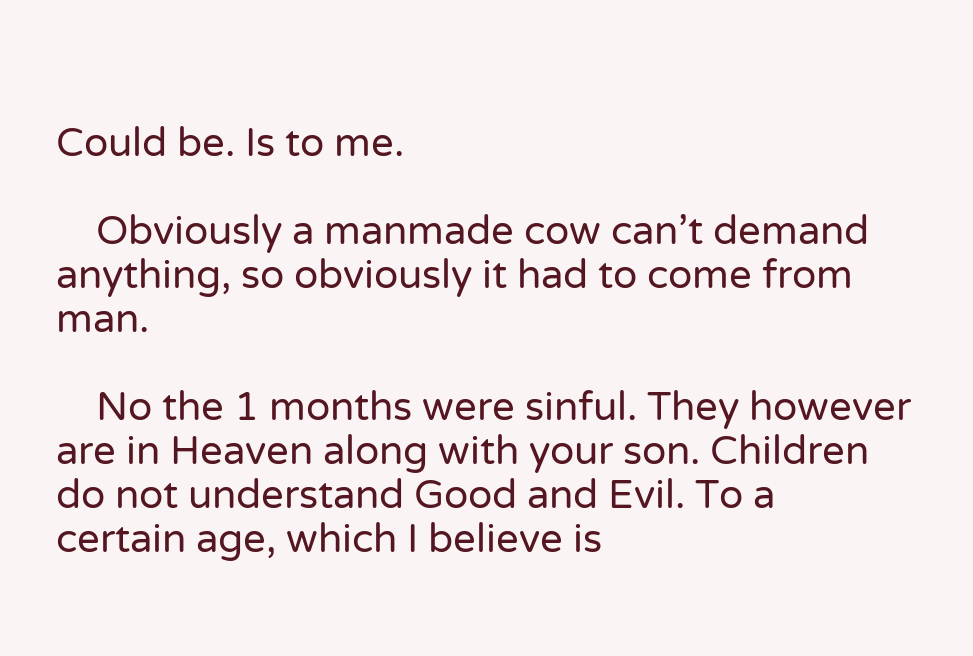Could be. Is to me.

    Obviously a manmade cow can’t demand anything, so obviously it had to come from man.

    No the 1 months were sinful. They however are in Heaven along with your son. Children do not understand Good and Evil. To a certain age, which I believe is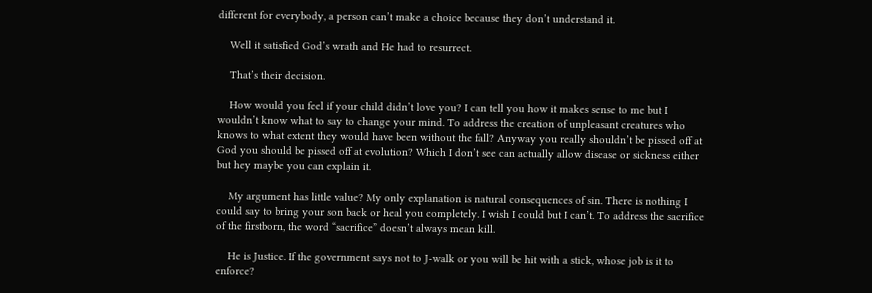different for everybody, a person can’t make a choice because they don’t understand it.

    Well it satisfied God’s wrath and He had to resurrect.

    That’s their decision.

    How would you feel if your child didn’t love you? I can tell you how it makes sense to me but I wouldn’t know what to say to change your mind. To address the creation of unpleasant creatures who knows to what extent they would have been without the fall? Anyway you really shouldn’t be pissed off at God you should be pissed off at evolution? Which I don’t see can actually allow disease or sickness either but hey maybe you can explain it.

    My argument has little value? My only explanation is natural consequences of sin. There is nothing I could say to bring your son back or heal you completely. I wish I could but I can’t. To address the sacrifice of the firstborn, the word “sacrifice” doesn’t always mean kill.

    He is Justice. If the government says not to J-walk or you will be hit with a stick, whose job is it to enforce?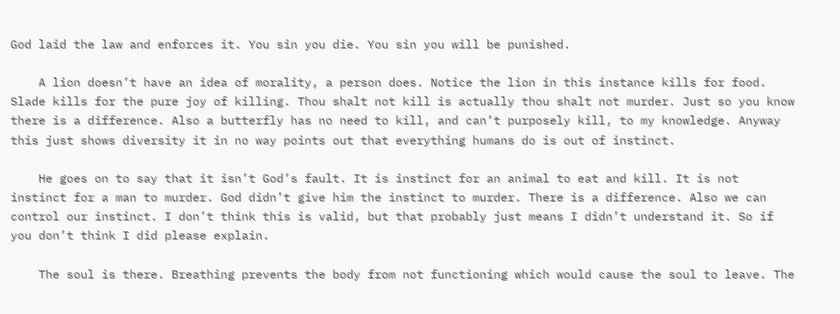God laid the law and enforces it. You sin you die. You sin you will be punished.

    A lion doesn’t have an idea of morality, a person does. Notice the lion in this instance kills for food. Slade kills for the pure joy of killing. Thou shalt not kill is actually thou shalt not murder. Just so you know there is a difference. Also a butterfly has no need to kill, and can’t purposely kill, to my knowledge. Anyway this just shows diversity it in no way points out that everything humans do is out of instinct.

    He goes on to say that it isn’t God’s fault. It is instinct for an animal to eat and kill. It is not instinct for a man to murder. God didn’t give him the instinct to murder. There is a difference. Also we can control our instinct. I don’t think this is valid, but that probably just means I didn’t understand it. So if you don’t think I did please explain.

    The soul is there. Breathing prevents the body from not functioning which would cause the soul to leave. The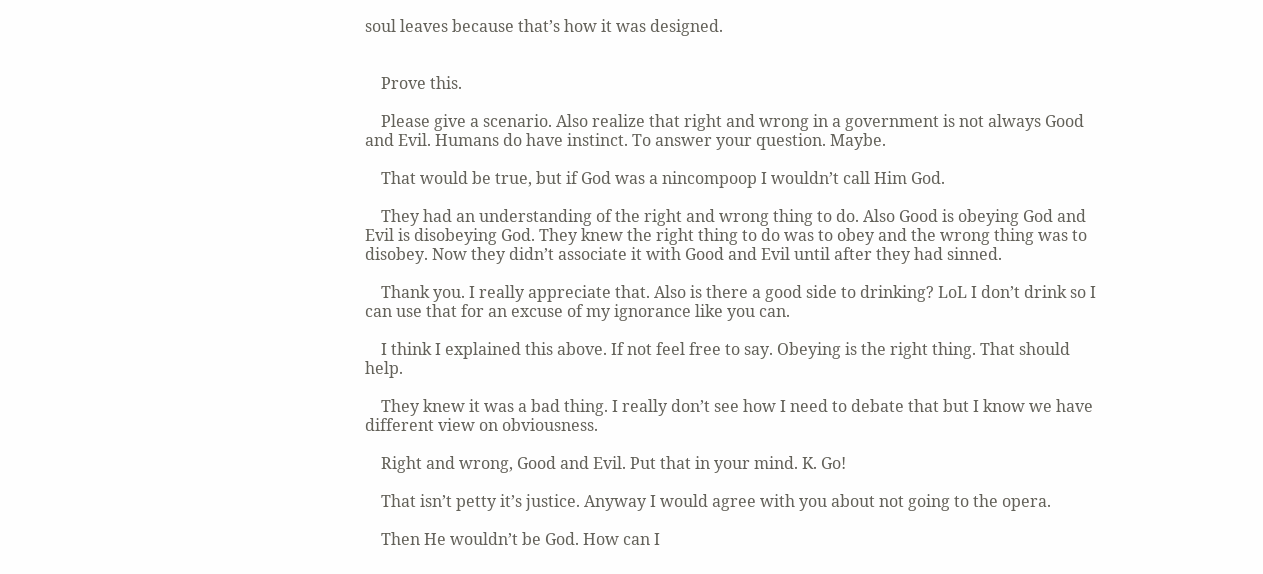soul leaves because that’s how it was designed.


    Prove this.

    Please give a scenario. Also realize that right and wrong in a government is not always Good and Evil. Humans do have instinct. To answer your question. Maybe.

    That would be true, but if God was a nincompoop I wouldn’t call Him God.

    They had an understanding of the right and wrong thing to do. Also Good is obeying God and Evil is disobeying God. They knew the right thing to do was to obey and the wrong thing was to disobey. Now they didn’t associate it with Good and Evil until after they had sinned.

    Thank you. I really appreciate that. Also is there a good side to drinking? LoL I don’t drink so I can use that for an excuse of my ignorance like you can.

    I think I explained this above. If not feel free to say. Obeying is the right thing. That should help.

    They knew it was a bad thing. I really don’t see how I need to debate that but I know we have different view on obviousness.

    Right and wrong, Good and Evil. Put that in your mind. K. Go!

    That isn’t petty it’s justice. Anyway I would agree with you about not going to the opera.

    Then He wouldn’t be God. How can I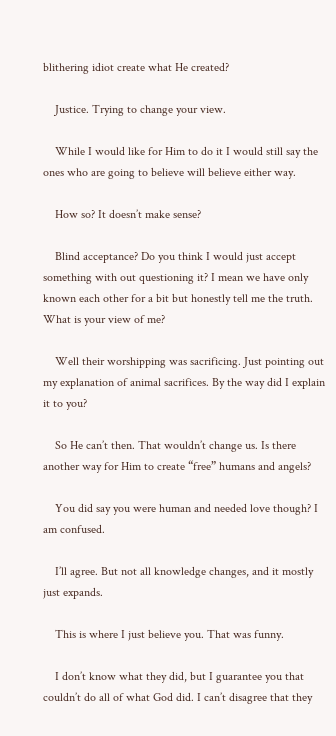blithering idiot create what He created?

    Justice. Trying to change your view.

    While I would like for Him to do it I would still say the ones who are going to believe will believe either way.

    How so? It doesn’t make sense?

    Blind acceptance? Do you think I would just accept something with out questioning it? I mean we have only known each other for a bit but honestly tell me the truth. What is your view of me?

    Well their worshipping was sacrificing. Just pointing out my explanation of animal sacrifices. By the way did I explain it to you?

    So He can’t then. That wouldn’t change us. Is there another way for Him to create “free” humans and angels?

    You did say you were human and needed love though? I am confused.

    I’ll agree. But not all knowledge changes, and it mostly just expands.

    This is where I just believe you. That was funny.

    I don’t know what they did, but I guarantee you that couldn’t do all of what God did. I can’t disagree that they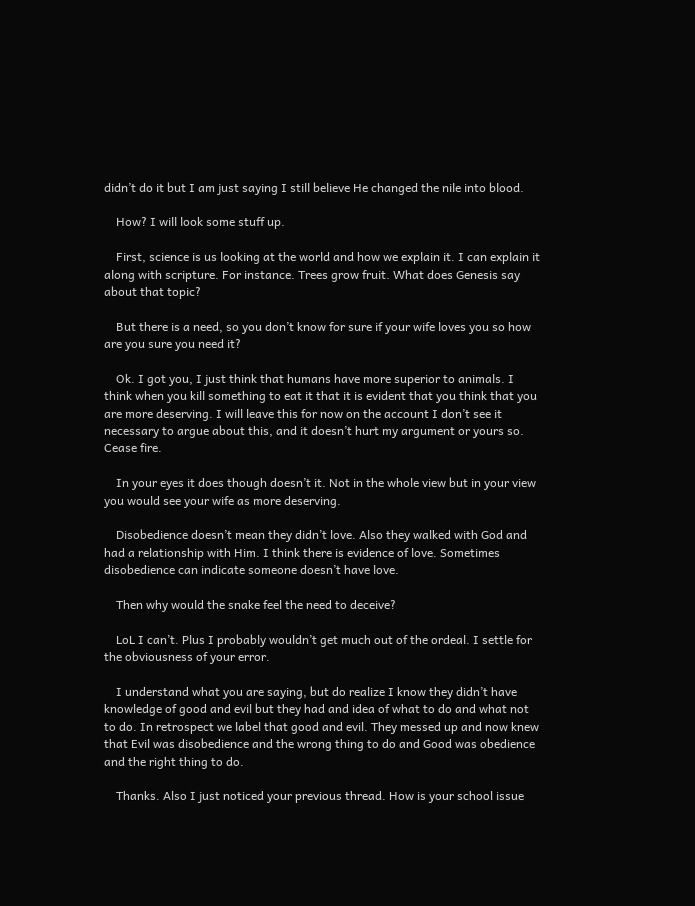didn’t do it but I am just saying I still believe He changed the nile into blood.

    How? I will look some stuff up.

    First, science is us looking at the world and how we explain it. I can explain it along with scripture. For instance. Trees grow fruit. What does Genesis say about that topic?

    But there is a need, so you don’t know for sure if your wife loves you so how are you sure you need it?

    Ok. I got you, I just think that humans have more superior to animals. I think when you kill something to eat it that it is evident that you think that you are more deserving. I will leave this for now on the account I don’t see it necessary to argue about this, and it doesn’t hurt my argument or yours so. Cease fire.

    In your eyes it does though doesn’t it. Not in the whole view but in your view you would see your wife as more deserving.

    Disobedience doesn’t mean they didn’t love. Also they walked with God and had a relationship with Him. I think there is evidence of love. Sometimes disobedience can indicate someone doesn’t have love.

    Then why would the snake feel the need to deceive?

    LoL I can’t. Plus I probably wouldn’t get much out of the ordeal. I settle for the obviousness of your error.

    I understand what you are saying, but do realize I know they didn’t have knowledge of good and evil but they had and idea of what to do and what not to do. In retrospect we label that good and evil. They messed up and now knew that Evil was disobedience and the wrong thing to do and Good was obedience and the right thing to do.

    Thanks. Also I just noticed your previous thread. How is your school issue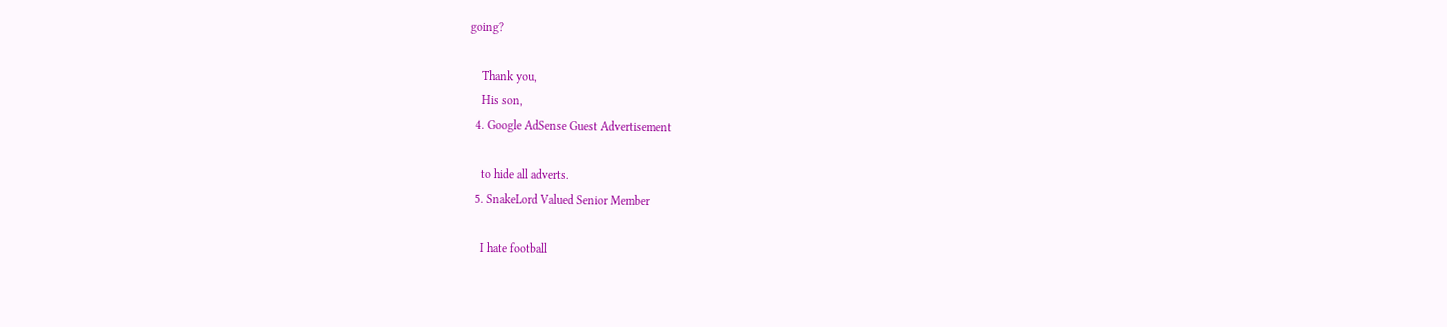going?

    Thank you,
    His son,
  4. Google AdSense Guest Advertisement

    to hide all adverts.
  5. SnakeLord Valued Senior Member

    I hate football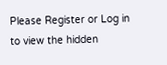Please Register or Log in to view the hidden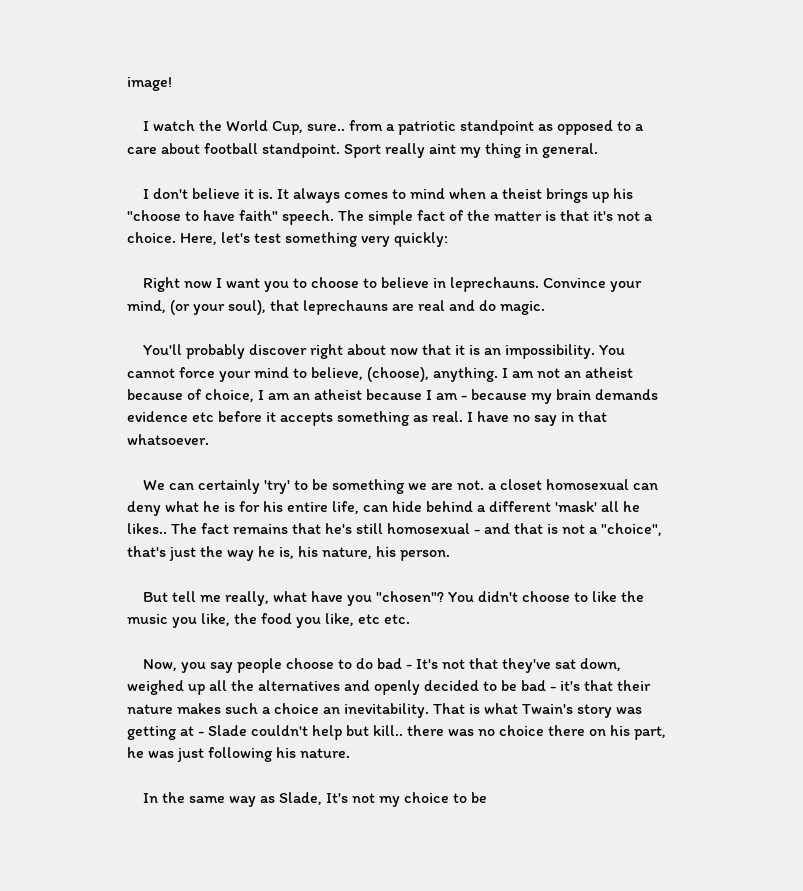image!

    I watch the World Cup, sure.. from a patriotic standpoint as opposed to a care about football standpoint. Sport really aint my thing in general.

    I don't believe it is. It always comes to mind when a theist brings up his "choose to have faith" speech. The simple fact of the matter is that it's not a choice. Here, let's test something very quickly:

    Right now I want you to choose to believe in leprechauns. Convince your mind, (or your soul), that leprechauns are real and do magic.

    You'll probably discover right about now that it is an impossibility. You cannot force your mind to believe, (choose), anything. I am not an atheist because of choice, I am an atheist because I am - because my brain demands evidence etc before it accepts something as real. I have no say in that whatsoever.

    We can certainly 'try' to be something we are not. a closet homosexual can deny what he is for his entire life, can hide behind a different 'mask' all he likes.. The fact remains that he's still homosexual - and that is not a "choice", that's just the way he is, his nature, his person.

    But tell me really, what have you "chosen"? You didn't choose to like the music you like, the food you like, etc etc.

    Now, you say people choose to do bad - It's not that they've sat down, weighed up all the alternatives and openly decided to be bad - it's that their nature makes such a choice an inevitability. That is what Twain's story was getting at - Slade couldn't help but kill.. there was no choice there on his part, he was just following his nature.

    In the same way as Slade, It's not my choice to be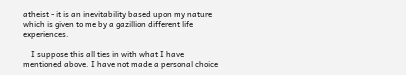atheist - it is an inevitability based upon my nature which is given to me by a gazillion different life experiences.

    I suppose this all ties in with what I have mentioned above. I have not made a personal choice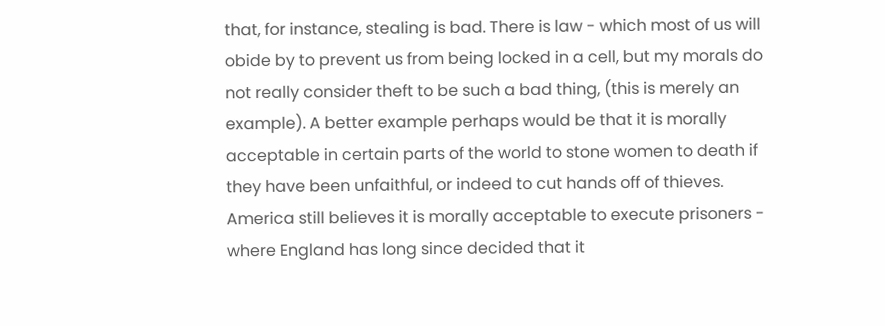that, for instance, stealing is bad. There is law - which most of us will obide by to prevent us from being locked in a cell, but my morals do not really consider theft to be such a bad thing, (this is merely an example). A better example perhaps would be that it is morally acceptable in certain parts of the world to stone women to death if they have been unfaithful, or indeed to cut hands off of thieves. America still believes it is morally acceptable to execute prisoners - where England has long since decided that it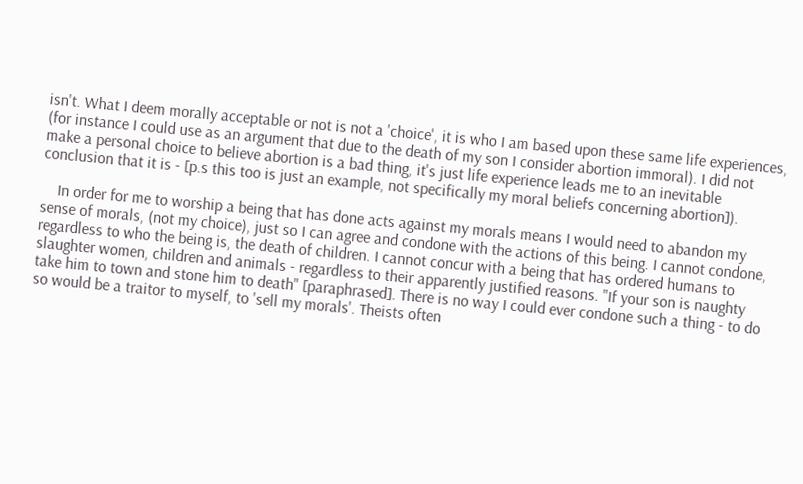isn't. What I deem morally acceptable or not is not a 'choice', it is who I am based upon these same life experiences, (for instance I could use as an argument that due to the death of my son I consider abortion immoral). I did not make a personal choice to believe abortion is a bad thing, it's just life experience leads me to an inevitable conclusion that it is - [p.s this too is just an example, not specifically my moral beliefs concerning abortion]).

    In order for me to worship a being that has done acts against my morals means I would need to abandon my sense of morals, (not my choice), just so I can agree and condone with the actions of this being. I cannot condone, regardless to who the being is, the death of children. I cannot concur with a being that has ordered humans to slaughter women, children and animals - regardless to their apparently justified reasons. "If your son is naughty take him to town and stone him to death" [paraphrased]. There is no way I could ever condone such a thing - to do so would be a traitor to myself, to 'sell my morals'. Theists often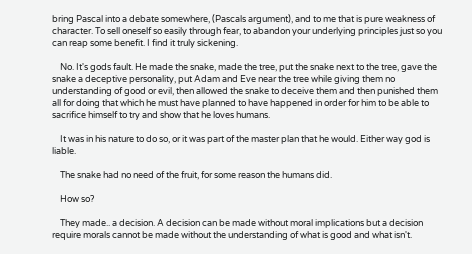bring Pascal into a debate somewhere, (Pascals argument), and to me that is pure weakness of character. To sell oneself so easily through fear, to abandon your underlying principles just so you can reap some benefit. I find it truly sickening.

    No. It's gods fault. He made the snake, made the tree, put the snake next to the tree, gave the snake a deceptive personality, put Adam and Eve near the tree while giving them no understanding of good or evil, then allowed the snake to deceive them and then punished them all for doing that which he must have planned to have happened in order for him to be able to sacrifice himself to try and show that he loves humans.

    It was in his nature to do so, or it was part of the master plan that he would. Either way god is liable.

    The snake had no need of the fruit, for some reason the humans did.

    How so?

    They made.. a decision. A decision can be made without moral implications but a decision require morals cannot be made without the understanding of what is good and what isn't.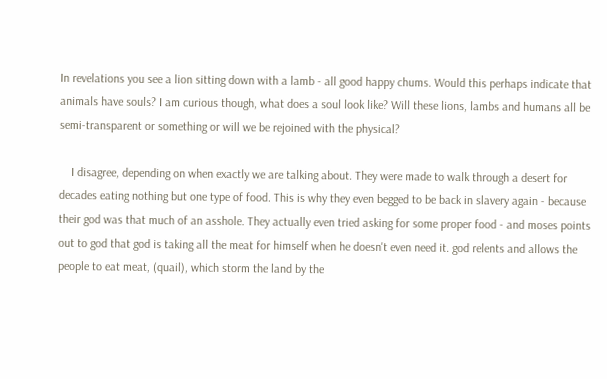In revelations you see a lion sitting down with a lamb - all good happy chums. Would this perhaps indicate that animals have souls? I am curious though, what does a soul look like? Will these lions, lambs and humans all be semi-transparent or something or will we be rejoined with the physical?

    I disagree, depending on when exactly we are talking about. They were made to walk through a desert for decades eating nothing but one type of food. This is why they even begged to be back in slavery again - because their god was that much of an asshole. They actually even tried asking for some proper food - and moses points out to god that god is taking all the meat for himself when he doesn't even need it. god relents and allows the people to eat meat, (quail), which storm the land by the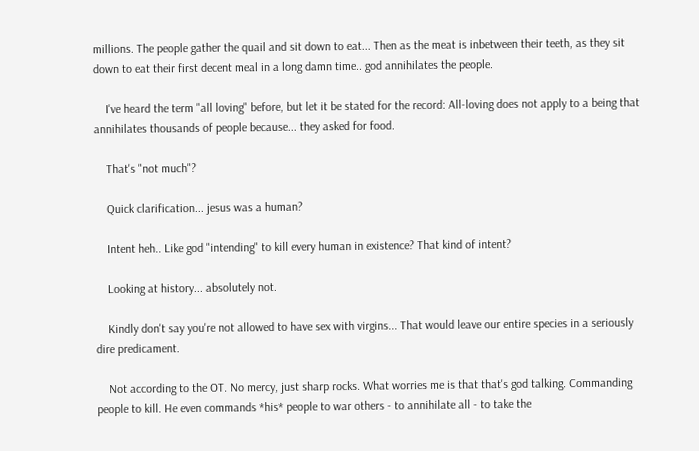millions. The people gather the quail and sit down to eat... Then as the meat is inbetween their teeth, as they sit down to eat their first decent meal in a long damn time.. god annihilates the people.

    I've heard the term "all loving" before, but let it be stated for the record: All-loving does not apply to a being that annihilates thousands of people because... they asked for food.

    That's "not much"?

    Quick clarification... jesus was a human?

    Intent heh.. Like god "intending" to kill every human in existence? That kind of intent?

    Looking at history... absolutely not.

    Kindly don't say you're not allowed to have sex with virgins... That would leave our entire species in a seriously dire predicament.

    Not according to the OT. No mercy, just sharp rocks. What worries me is that that's god talking. Commanding people to kill. He even commands *his* people to war others - to annihilate all - to take the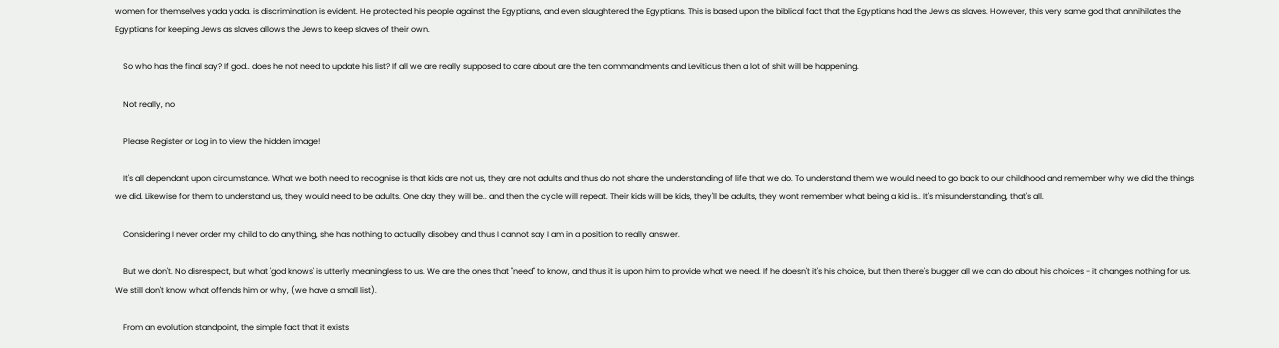women for themselves yada yada. is discrimination is evident. He protected his people against the Egyptians, and even slaughtered the Egyptians. This is based upon the biblical fact that the Egyptians had the Jews as slaves. However, this very same god that annihilates the Egyptians for keeping Jews as slaves allows the Jews to keep slaves of their own.

    So who has the final say? If god.. does he not need to update his list? If all we are really supposed to care about are the ten commandments and Leviticus then a lot of shit will be happening.

    Not really, no

    Please Register or Log in to view the hidden image!

    It's all dependant upon circumstance. What we both need to recognise is that kids are not us, they are not adults and thus do not share the understanding of life that we do. To understand them we would need to go back to our childhood and remember why we did the things we did. Likewise for them to understand us, they would need to be adults. One day they will be.. and then the cycle will repeat. Their kids will be kids, they'll be adults, they wont remember what being a kid is.. It's misunderstanding, that's all.

    Considering I never order my child to do anything, she has nothing to actually disobey and thus I cannot say I am in a position to really answer.

    But we don't. No disrespect, but what 'god knows' is utterly meaningless to us. We are the ones that "need" to know, and thus it is upon him to provide what we need. If he doesn't it's his choice, but then there's bugger all we can do about his choices - it changes nothing for us. We still don't know what offends him or why, (we have a small list).

    From an evolution standpoint, the simple fact that it exists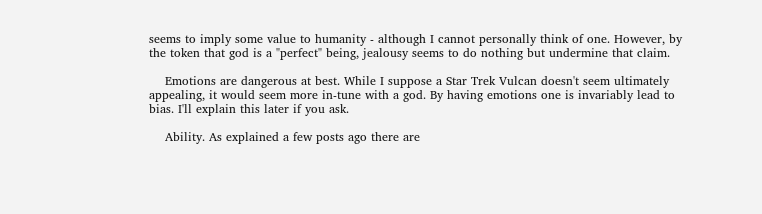seems to imply some value to humanity - although I cannot personally think of one. However, by the token that god is a "perfect" being, jealousy seems to do nothing but undermine that claim.

    Emotions are dangerous at best. While I suppose a Star Trek Vulcan doesn't seem ultimately appealing, it would seem more in-tune with a god. By having emotions one is invariably lead to bias. I'll explain this later if you ask.

    Ability. As explained a few posts ago there are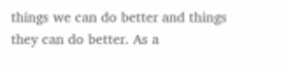things we can do better and things they can do better. As a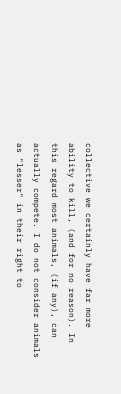collective we certainly have far more ability to kill, (and for no reason). In this regard most animals, (if any), can actually compete. I do not consider animals as "lesser" in their right to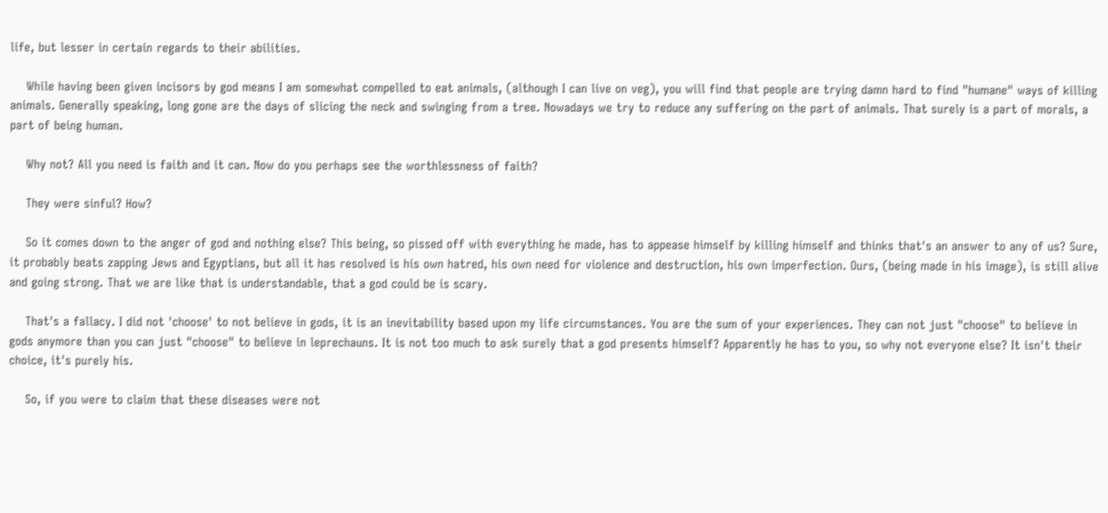life, but lesser in certain regards to their abilities.

    While having been given incisors by god means I am somewhat compelled to eat animals, (although I can live on veg), you will find that people are trying damn hard to find "humane" ways of killing animals. Generally speaking, long gone are the days of slicing the neck and swinging from a tree. Nowadays we try to reduce any suffering on the part of animals. That surely is a part of morals, a part of being human.

    Why not? All you need is faith and it can. Now do you perhaps see the worthlessness of faith?

    They were sinful? How?

    So it comes down to the anger of god and nothing else? This being, so pissed off with everything he made, has to appease himself by killing himself and thinks that's an answer to any of us? Sure, it probably beats zapping Jews and Egyptians, but all it has resolved is his own hatred, his own need for violence and destruction, his own imperfection. Ours, (being made in his image), is still alive and going strong. That we are like that is understandable, that a god could be is scary.

    That's a fallacy. I did not 'choose' to not believe in gods, it is an inevitability based upon my life circumstances. You are the sum of your experiences. They can not just "choose" to believe in gods anymore than you can just "choose" to believe in leprechauns. It is not too much to ask surely that a god presents himself? Apparently he has to you, so why not everyone else? It isn't their choice, it's purely his.

    So, if you were to claim that these diseases were not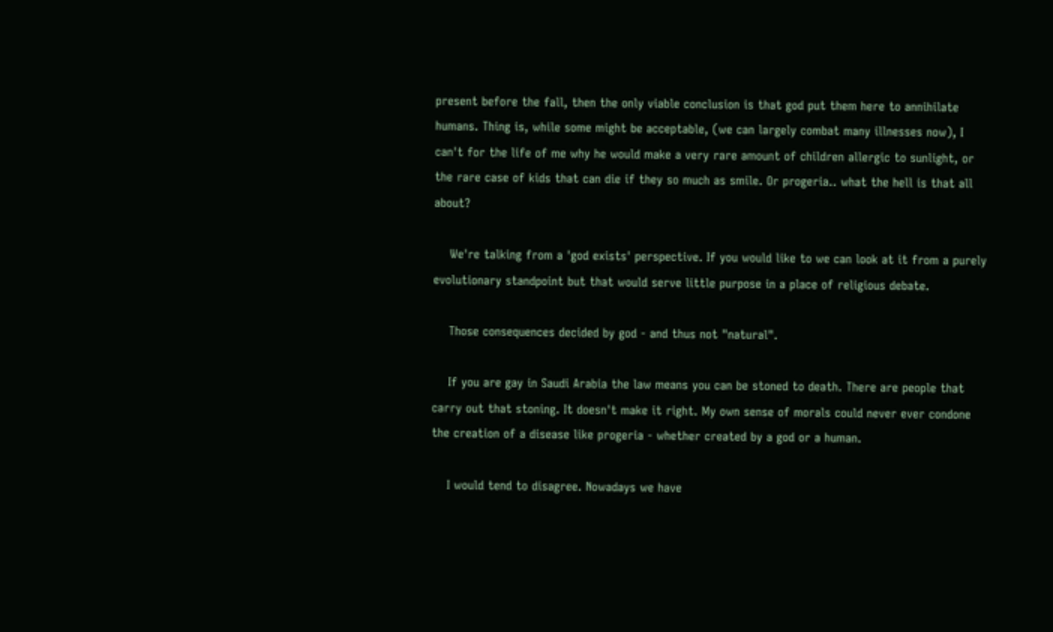present before the fall, then the only viable conclusion is that god put them here to annihilate humans. Thing is, while some might be acceptable, (we can largely combat many illnesses now), I can't for the life of me why he would make a very rare amount of children allergic to sunlight, or the rare case of kids that can die if they so much as smile. Or progeria.. what the hell is that all about?

    We're talking from a 'god exists' perspective. If you would like to we can look at it from a purely evolutionary standpoint but that would serve little purpose in a place of religious debate.

    Those consequences decided by god - and thus not "natural".

    If you are gay in Saudi Arabia the law means you can be stoned to death. There are people that carry out that stoning. It doesn't make it right. My own sense of morals could never ever condone the creation of a disease like progeria - whether created by a god or a human.

    I would tend to disagree. Nowadays we have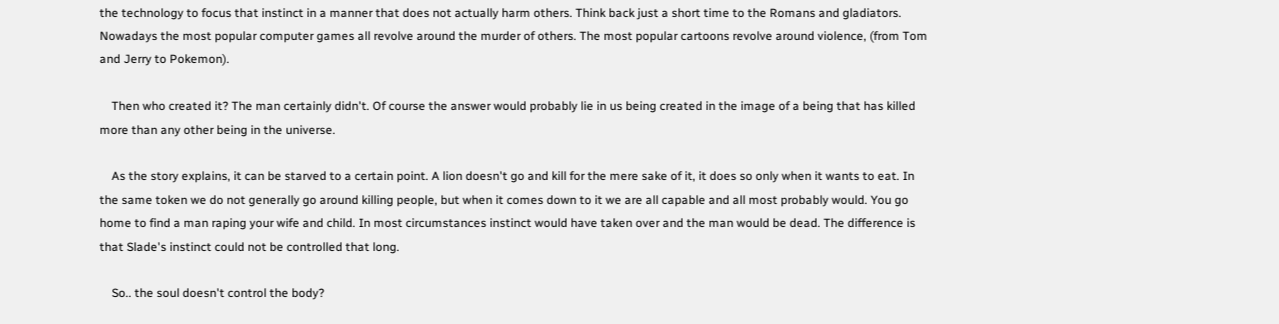the technology to focus that instinct in a manner that does not actually harm others. Think back just a short time to the Romans and gladiators. Nowadays the most popular computer games all revolve around the murder of others. The most popular cartoons revolve around violence, (from Tom and Jerry to Pokemon).

    Then who created it? The man certainly didn't. Of course the answer would probably lie in us being created in the image of a being that has killed more than any other being in the universe.

    As the story explains, it can be starved to a certain point. A lion doesn't go and kill for the mere sake of it, it does so only when it wants to eat. In the same token we do not generally go around killing people, but when it comes down to it we are all capable and all most probably would. You go home to find a man raping your wife and child. In most circumstances instinct would have taken over and the man would be dead. The difference is that Slade's instinct could not be controlled that long.

    So.. the soul doesn't control the body?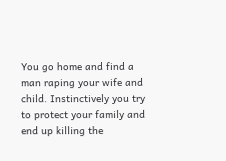You go home and find a man raping your wife and child. Instinctively you try to protect your family and end up killing the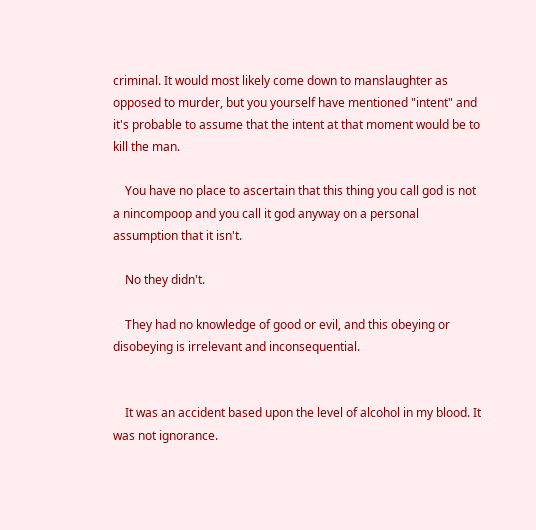criminal. It would most likely come down to manslaughter as opposed to murder, but you yourself have mentioned "intent" and it's probable to assume that the intent at that moment would be to kill the man.

    You have no place to ascertain that this thing you call god is not a nincompoop and you call it god anyway on a personal assumption that it isn't.

    No they didn't.

    They had no knowledge of good or evil, and this obeying or disobeying is irrelevant and inconsequential.


    It was an accident based upon the level of alcohol in my blood. It was not ignorance.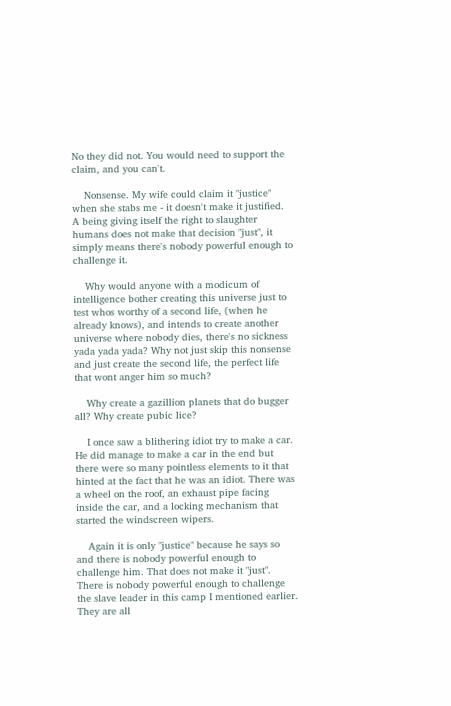No they did not. You would need to support the claim, and you can't.

    Nonsense. My wife could claim it "justice" when she stabs me - it doesn't make it justified. A being giving itself the right to slaughter humans does not make that decision "just", it simply means there's nobody powerful enough to challenge it.

    Why would anyone with a modicum of intelligence bother creating this universe just to test whos worthy of a second life, (when he already knows), and intends to create another universe where nobody dies, there's no sickness yada yada yada? Why not just skip this nonsense and just create the second life, the perfect life that wont anger him so much?

    Why create a gazillion planets that do bugger all? Why create pubic lice?

    I once saw a blithering idiot try to make a car. He did manage to make a car in the end but there were so many pointless elements to it that hinted at the fact that he was an idiot. There was a wheel on the roof, an exhaust pipe facing inside the car, and a locking mechanism that started the windscreen wipers.

    Again it is only "justice" because he says so and there is nobody powerful enough to challenge him. That does not make it "just". There is nobody powerful enough to challenge the slave leader in this camp I mentioned earlier. They are all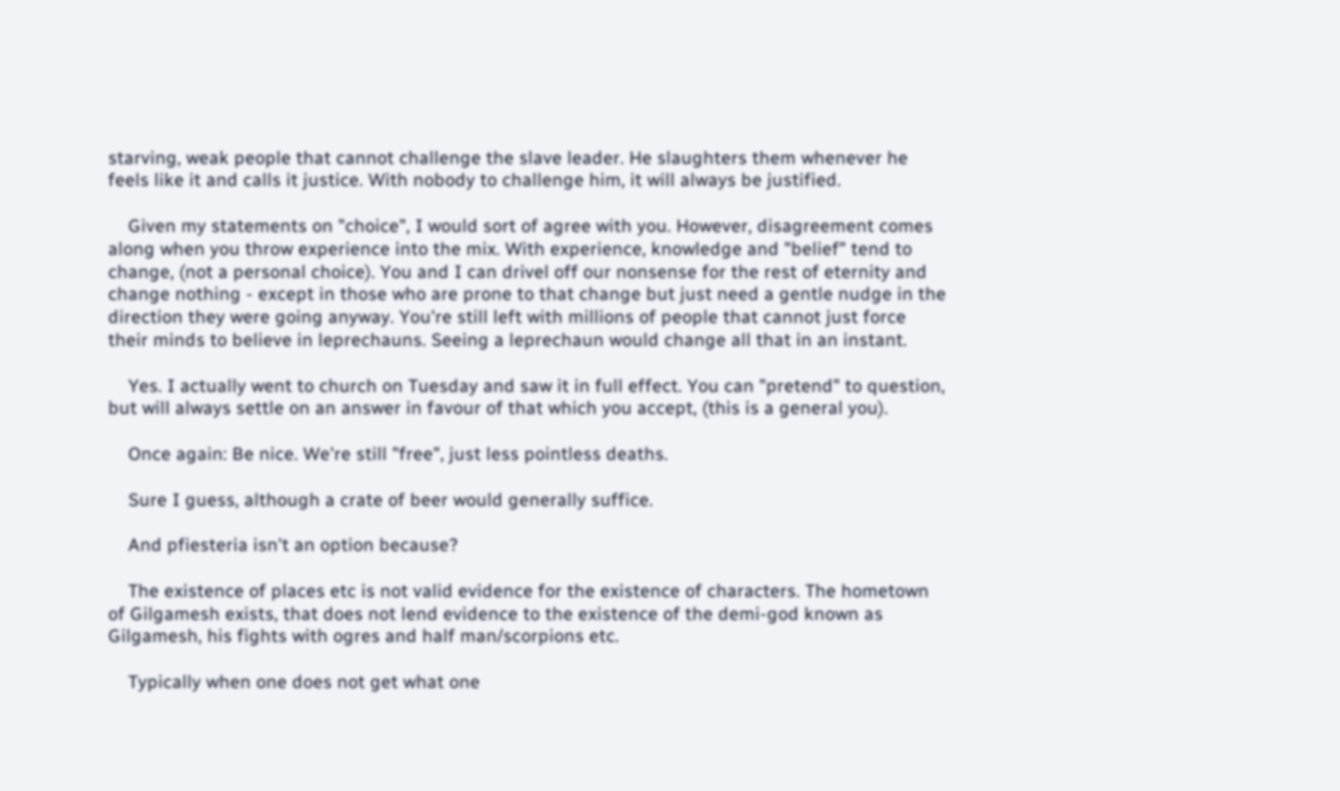starving, weak people that cannot challenge the slave leader. He slaughters them whenever he feels like it and calls it justice. With nobody to challenge him, it will always be justified.

    Given my statements on "choice", I would sort of agree with you. However, disagreement comes along when you throw experience into the mix. With experience, knowledge and "belief" tend to change, (not a personal choice). You and I can drivel off our nonsense for the rest of eternity and change nothing - except in those who are prone to that change but just need a gentle nudge in the direction they were going anyway. You're still left with millions of people that cannot just force their minds to believe in leprechauns. Seeing a leprechaun would change all that in an instant.

    Yes. I actually went to church on Tuesday and saw it in full effect. You can "pretend" to question, but will always settle on an answer in favour of that which you accept, (this is a general you).

    Once again: Be nice. We're still "free", just less pointless deaths.

    Sure I guess, although a crate of beer would generally suffice.

    And pfiesteria isn't an option because?

    The existence of places etc is not valid evidence for the existence of characters. The hometown of Gilgamesh exists, that does not lend evidence to the existence of the demi-god known as Gilgamesh, his fights with ogres and half man/scorpions etc.

    Typically when one does not get what one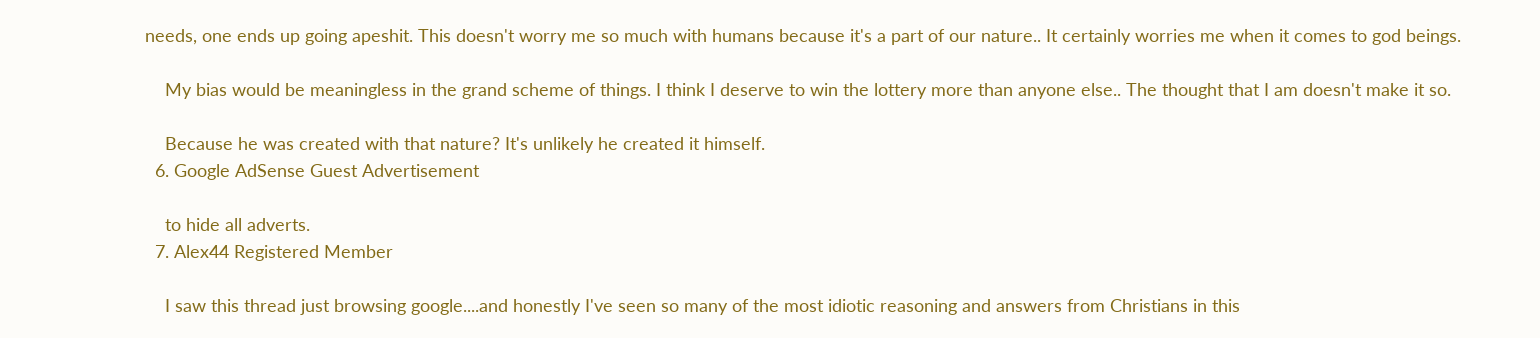needs, one ends up going apeshit. This doesn't worry me so much with humans because it's a part of our nature.. It certainly worries me when it comes to god beings.

    My bias would be meaningless in the grand scheme of things. I think I deserve to win the lottery more than anyone else.. The thought that I am doesn't make it so.

    Because he was created with that nature? It's unlikely he created it himself.
  6. Google AdSense Guest Advertisement

    to hide all adverts.
  7. Alex44 Registered Member

    I saw this thread just browsing google....and honestly I've seen so many of the most idiotic reasoning and answers from Christians in this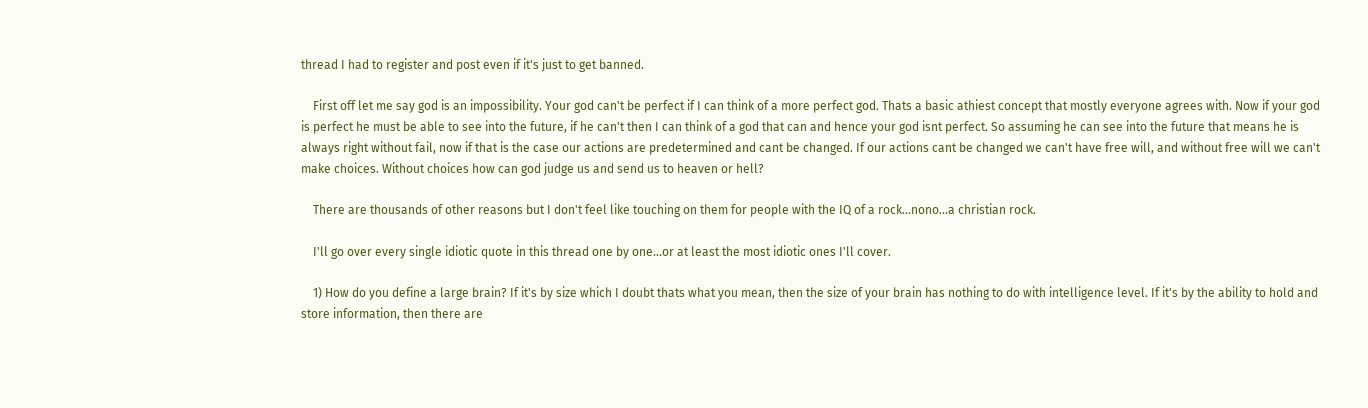thread I had to register and post even if it's just to get banned.

    First off let me say god is an impossibility. Your god can't be perfect if I can think of a more perfect god. Thats a basic athiest concept that mostly everyone agrees with. Now if your god is perfect he must be able to see into the future, if he can't then I can think of a god that can and hence your god isnt perfect. So assuming he can see into the future that means he is always right without fail, now if that is the case our actions are predetermined and cant be changed. If our actions cant be changed we can't have free will, and without free will we can't make choices. Without choices how can god judge us and send us to heaven or hell?

    There are thousands of other reasons but I don't feel like touching on them for people with the IQ of a rock...nono...a christian rock.

    I'll go over every single idiotic quote in this thread one by one...or at least the most idiotic ones I'll cover.

    1) How do you define a large brain? If it's by size which I doubt thats what you mean, then the size of your brain has nothing to do with intelligence level. If it's by the ability to hold and store information, then there are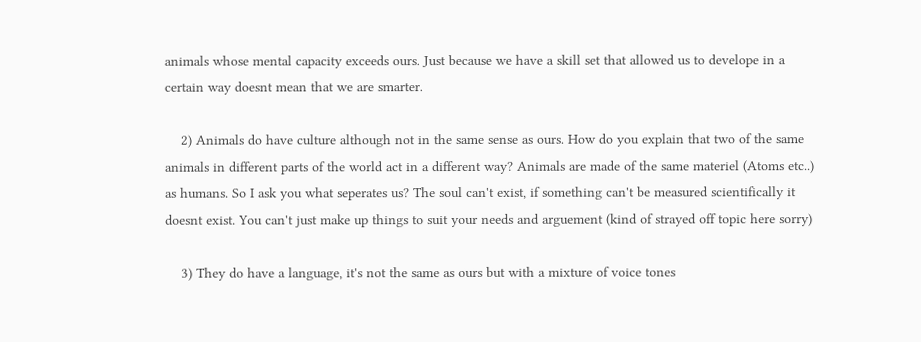animals whose mental capacity exceeds ours. Just because we have a skill set that allowed us to develope in a certain way doesnt mean that we are smarter.

    2) Animals do have culture although not in the same sense as ours. How do you explain that two of the same animals in different parts of the world act in a different way? Animals are made of the same materiel (Atoms etc..) as humans. So I ask you what seperates us? The soul can't exist, if something can't be measured scientifically it doesnt exist. You can't just make up things to suit your needs and arguement (kind of strayed off topic here sorry)

    3) They do have a language, it's not the same as ours but with a mixture of voice tones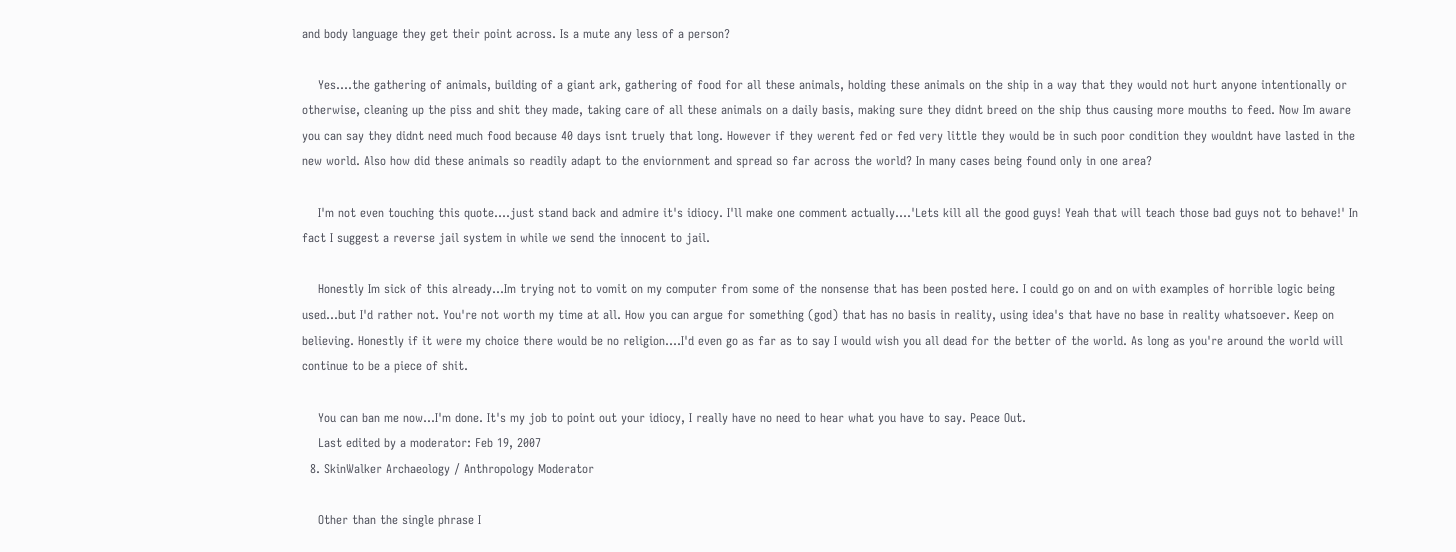and body language they get their point across. Is a mute any less of a person?

    Yes....the gathering of animals, building of a giant ark, gathering of food for all these animals, holding these animals on the ship in a way that they would not hurt anyone intentionally or otherwise, cleaning up the piss and shit they made, taking care of all these animals on a daily basis, making sure they didnt breed on the ship thus causing more mouths to feed. Now Im aware you can say they didnt need much food because 40 days isnt truely that long. However if they werent fed or fed very little they would be in such poor condition they wouldnt have lasted in the new world. Also how did these animals so readily adapt to the enviornment and spread so far across the world? In many cases being found only in one area?

    I'm not even touching this quote....just stand back and admire it's idiocy. I'll make one comment actually....'Lets kill all the good guys! Yeah that will teach those bad guys not to behave!' In fact I suggest a reverse jail system in while we send the innocent to jail.

    Honestly Im sick of this already...Im trying not to vomit on my computer from some of the nonsense that has been posted here. I could go on and on with examples of horrible logic being used...but I'd rather not. You're not worth my time at all. How you can argue for something (god) that has no basis in reality, using idea's that have no base in reality whatsoever. Keep on believing. Honestly if it were my choice there would be no religion....I'd even go as far as to say I would wish you all dead for the better of the world. As long as you're around the world will continue to be a piece of shit.

    You can ban me now...I'm done. It's my job to point out your idiocy, I really have no need to hear what you have to say. Peace Out.
    Last edited by a moderator: Feb 19, 2007
  8. SkinWalker Archaeology / Anthropology Moderator

    Other than the single phrase I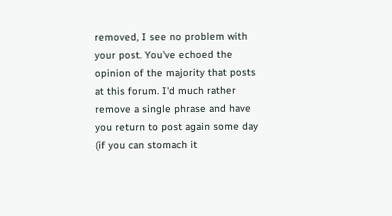removed, I see no problem with your post. You've echoed the opinion of the majority that posts at this forum. I'd much rather remove a single phrase and have you return to post again some day (if you can stomach it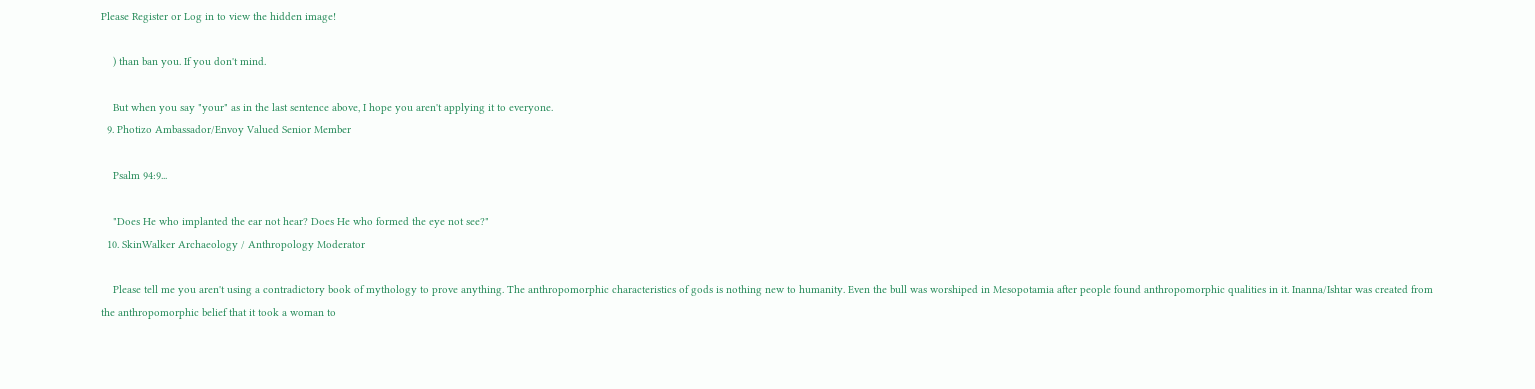Please Register or Log in to view the hidden image!

    ) than ban you. If you don't mind.

    But when you say "your" as in the last sentence above, I hope you aren't applying it to everyone.
  9. Photizo Ambassador/Envoy Valued Senior Member

    Psalm 94:9...

    "Does He who implanted the ear not hear? Does He who formed the eye not see?"
  10. SkinWalker Archaeology / Anthropology Moderator

    Please tell me you aren't using a contradictory book of mythology to prove anything. The anthropomorphic characteristics of gods is nothing new to humanity. Even the bull was worshiped in Mesopotamia after people found anthropomorphic qualities in it. Inanna/Ishtar was created from the anthropomorphic belief that it took a woman to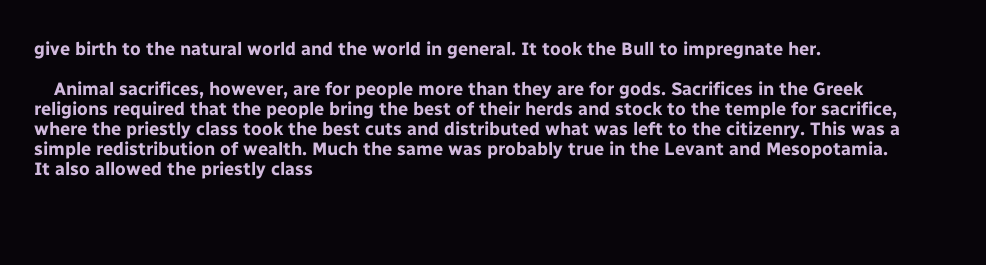give birth to the natural world and the world in general. It took the Bull to impregnate her.

    Animal sacrifices, however, are for people more than they are for gods. Sacrifices in the Greek religions required that the people bring the best of their herds and stock to the temple for sacrifice, where the priestly class took the best cuts and distributed what was left to the citizenry. This was a simple redistribution of wealth. Much the same was probably true in the Levant and Mesopotamia. It also allowed the priestly class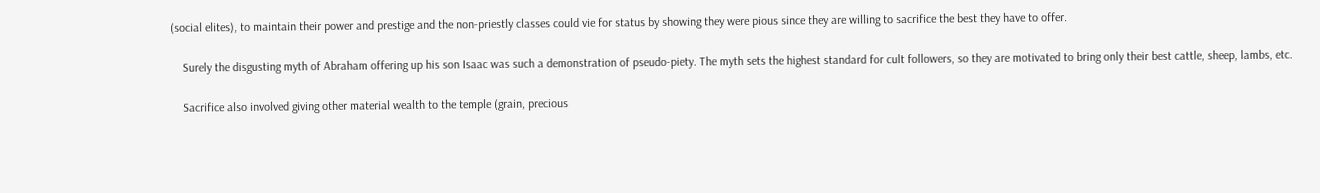(social elites), to maintain their power and prestige and the non-priestly classes could vie for status by showing they were pious since they are willing to sacrifice the best they have to offer.

    Surely the disgusting myth of Abraham offering up his son Isaac was such a demonstration of pseudo-piety. The myth sets the highest standard for cult followers, so they are motivated to bring only their best cattle, sheep, lambs, etc.

    Sacrifice also involved giving other material wealth to the temple (grain, precious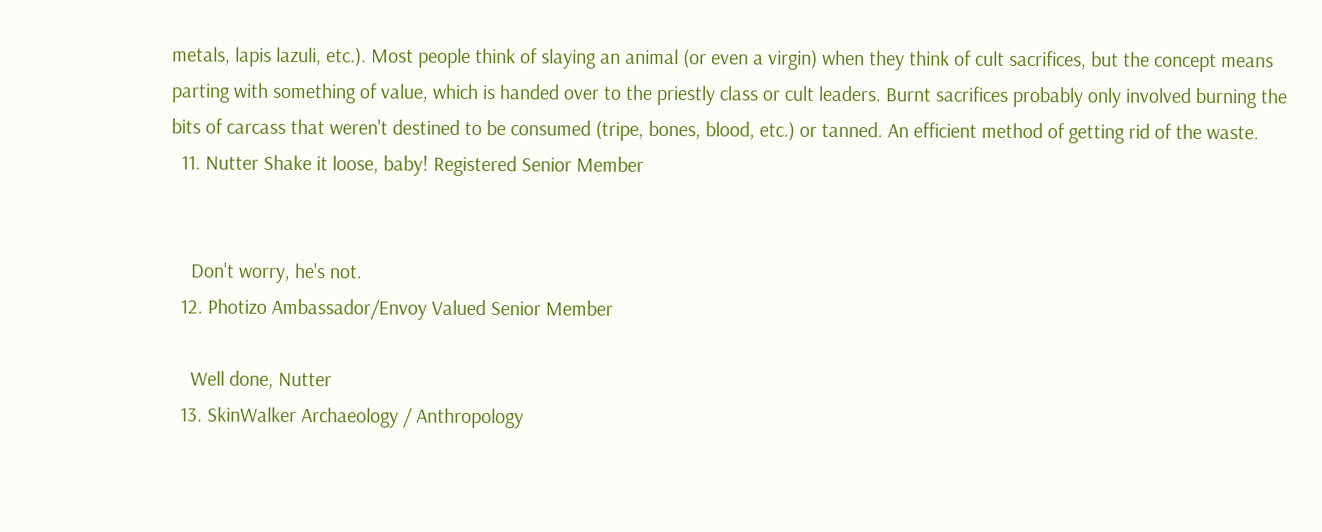metals, lapis lazuli, etc.). Most people think of slaying an animal (or even a virgin) when they think of cult sacrifices, but the concept means parting with something of value, which is handed over to the priestly class or cult leaders. Burnt sacrifices probably only involved burning the bits of carcass that weren't destined to be consumed (tripe, bones, blood, etc.) or tanned. An efficient method of getting rid of the waste.
  11. Nutter Shake it loose, baby! Registered Senior Member


    Don't worry, he's not.
  12. Photizo Ambassador/Envoy Valued Senior Member

    Well done, Nutter
  13. SkinWalker Archaeology / Anthropology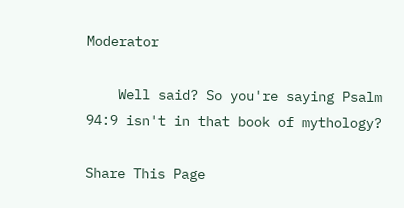Moderator

    Well said? So you're saying Psalm 94:9 isn't in that book of mythology?

Share This Page